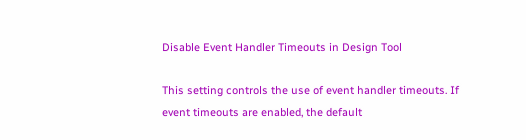Disable Event Handler Timeouts in Design Tool

This setting controls the use of event handler timeouts. If event timeouts are enabled, the default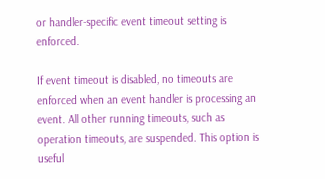or handler-specific event timeout setting is enforced.

If event timeout is disabled, no timeouts are enforced when an event handler is processing an event. All other running timeouts, such as operation timeouts, are suspended. This option is useful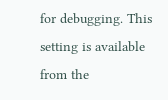for debugging. This setting is available from the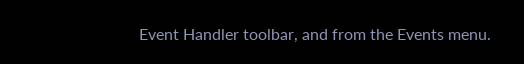Event Handler toolbar, and from the Events menu.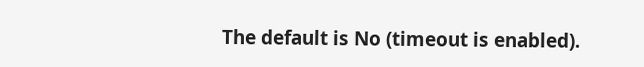The default is No (timeout is enabled).